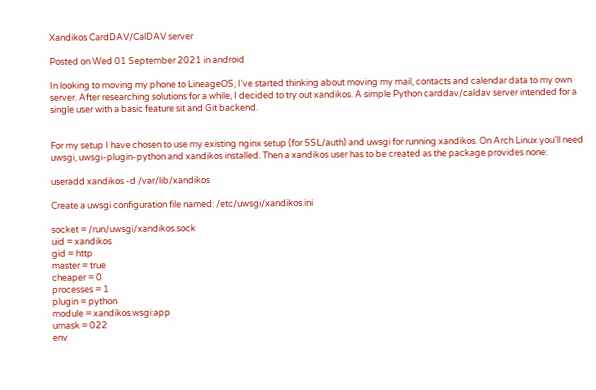Xandikos CardDAV/CalDAV server

Posted on Wed 01 September 2021 in android

In looking to moving my phone to LineageOS, I've started thinking about moving my mail, contacts and calendar data to my own server. After researching solutions for a while, I decided to try out xandikos. A simple Python carddav/caldav server intended for a single user with a basic feature sit and Git backend.


For my setup I have chosen to use my existing nginx setup (for SSL/auth) and uwsgi for running xandikos. On Arch Linux you'll need uwsgi, uwsgi-plugin-python and xandikos installed. Then a xandikos user has to be created as the package provides none:

useradd xandikos -d /var/lib/xandikos

Create a uwsgi configuration file named: /etc/uwsgi/xandikos.ini

socket = /run/uwsgi/xandikos.sock
uid = xandikos
gid = http
master = true
cheaper = 0
processes = 1
plugin = python
module = xandikos.wsgi:app
umask = 022
env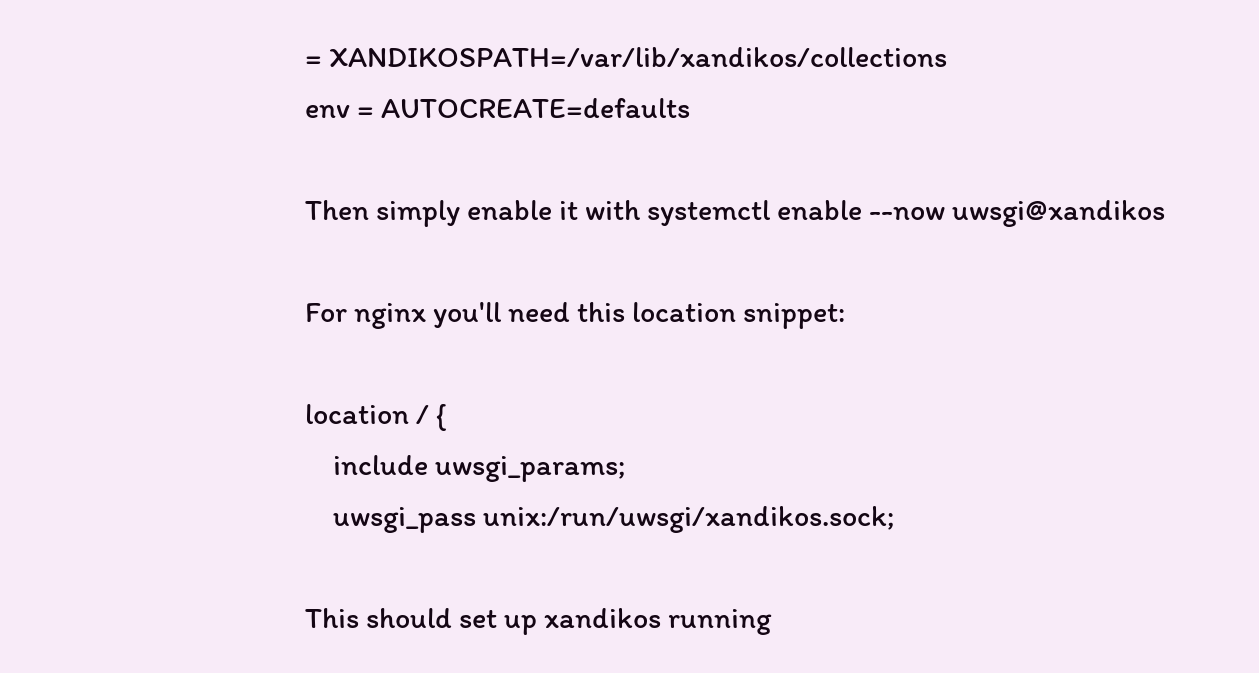= XANDIKOSPATH=/var/lib/xandikos/collections
env = AUTOCREATE=defaults

Then simply enable it with systemctl enable --now uwsgi@xandikos

For nginx you'll need this location snippet:

location / {
    include uwsgi_params;
    uwsgi_pass unix:/run/uwsgi/xandikos.sock;

This should set up xandikos running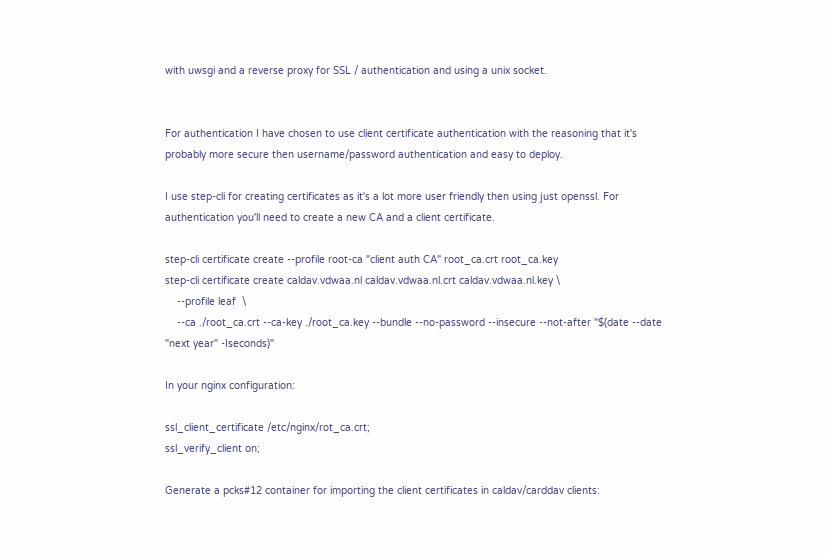with uwsgi and a reverse proxy for SSL / authentication and using a unix socket.


For authentication I have chosen to use client certificate authentication with the reasoning that it's probably more secure then username/password authentication and easy to deploy.

I use step-cli for creating certificates as it's a lot more user friendly then using just openssl. For authentication you'll need to create a new CA and a client certificate.

step-cli certificate create --profile root-ca "client auth CA" root_ca.crt root_ca.key
step-cli certificate create caldav.vdwaa.nl caldav.vdwaa.nl.crt caldav.vdwaa.nl.key \
    --profile leaf  \
    --ca ./root_ca.crt --ca-key ./root_ca.key --bundle --no-password --insecure --not-after "$(date --date "next year" -Iseconds)"

In your nginx configuration:

ssl_client_certificate /etc/nginx/rot_ca.crt;
ssl_verify_client on;

Generate a pcks#12 container for importing the client certificates in caldav/carddav clients: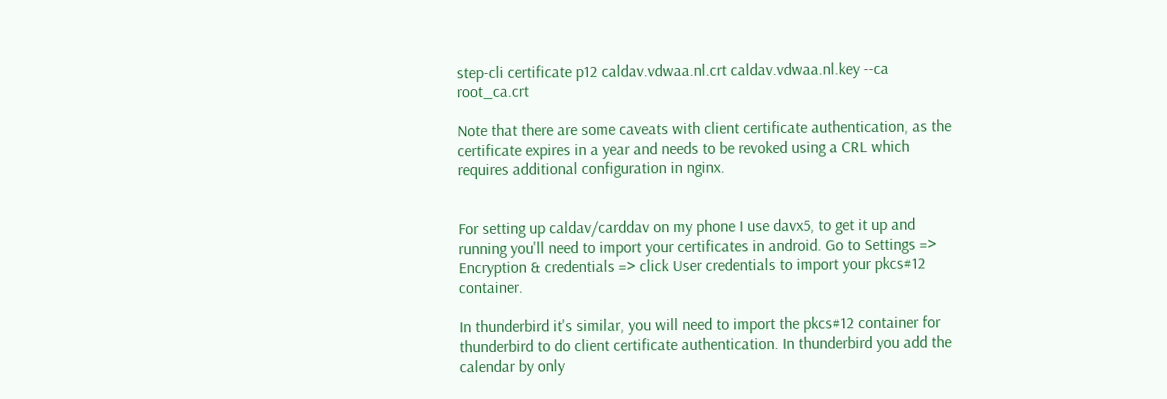step-cli certificate p12 caldav.vdwaa.nl.crt caldav.vdwaa.nl.key --ca root_ca.crt

Note that there are some caveats with client certificate authentication, as the certificate expires in a year and needs to be revoked using a CRL which requires additional configuration in nginx.


For setting up caldav/carddav on my phone I use davx5, to get it up and running you'll need to import your certificates in android. Go to Settings => Encryption & credentials => click User credentials to import your pkcs#12 container.

In thunderbird it's similar, you will need to import the pkcs#12 container for thunderbird to do client certificate authentication. In thunderbird you add the calendar by only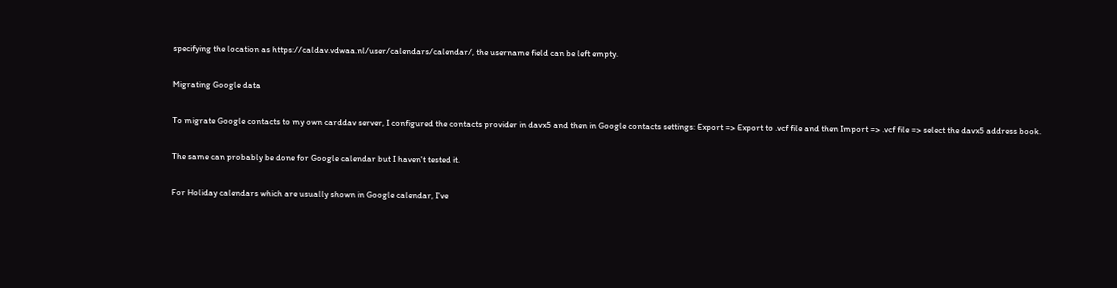specifying the location as https://caldav.vdwaa.nl/user/calendars/calendar/, the username field can be left empty.

Migrating Google data

To migrate Google contacts to my own carddav server, I configured the contacts provider in davx5 and then in Google contacts settings: Export => Export to .vcf file and then Import => .vcf file => select the davx5 address book.

The same can probably be done for Google calendar but I haven't tested it.

For Holiday calendars which are usually shown in Google calendar, I've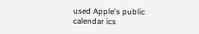used Apple's public calendar ics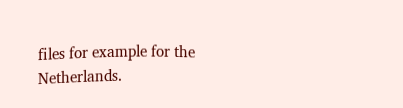files for example for the Netherlands.